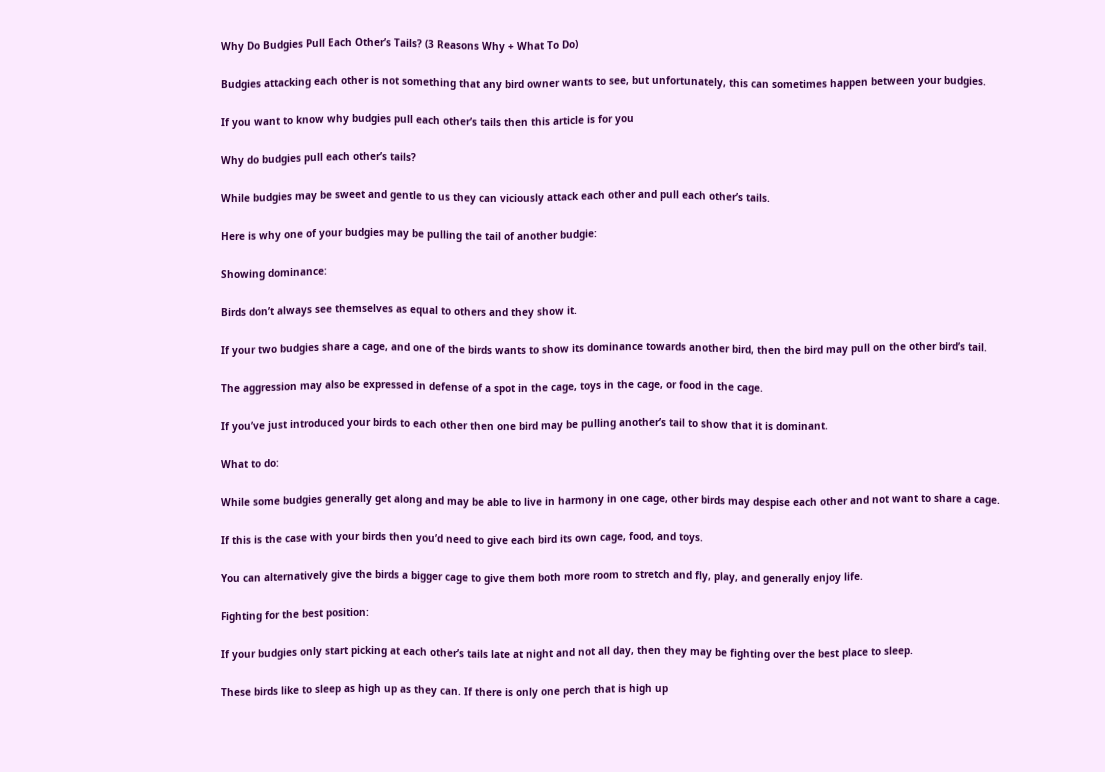Why Do Budgies Pull Each Other’s Tails? (3 Reasons Why + What To Do)

Budgies attacking each other is not something that any bird owner wants to see, but unfortunately, this can sometimes happen between your budgies.

If you want to know why budgies pull each other’s tails then this article is for you

Why do budgies pull each other’s tails?

While budgies may be sweet and gentle to us they can viciously attack each other and pull each other’s tails.

Here is why one of your budgies may be pulling the tail of another budgie:

Showing dominance:

Birds don’t always see themselves as equal to others and they show it.

If your two budgies share a cage, and one of the birds wants to show its dominance towards another bird, then the bird may pull on the other bird’s tail.

The aggression may also be expressed in defense of a spot in the cage, toys in the cage, or food in the cage.

If you’ve just introduced your birds to each other then one bird may be pulling another’s tail to show that it is dominant.

What to do:

While some budgies generally get along and may be able to live in harmony in one cage, other birds may despise each other and not want to share a cage.

If this is the case with your birds then you’d need to give each bird its own cage, food, and toys.

You can alternatively give the birds a bigger cage to give them both more room to stretch and fly, play, and generally enjoy life.

Fighting for the best position:

If your budgies only start picking at each other’s tails late at night and not all day, then they may be fighting over the best place to sleep.

These birds like to sleep as high up as they can. If there is only one perch that is high up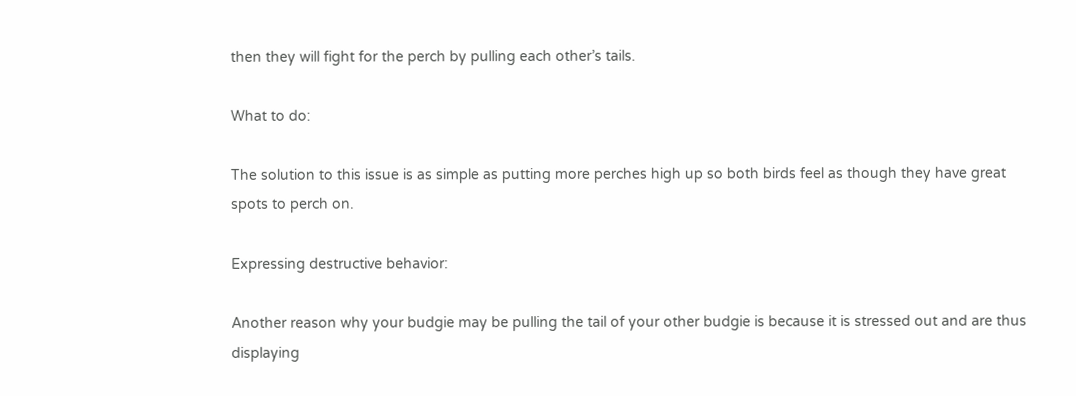then they will fight for the perch by pulling each other’s tails.

What to do:

The solution to this issue is as simple as putting more perches high up so both birds feel as though they have great spots to perch on.

Expressing destructive behavior:

Another reason why your budgie may be pulling the tail of your other budgie is because it is stressed out and are thus displaying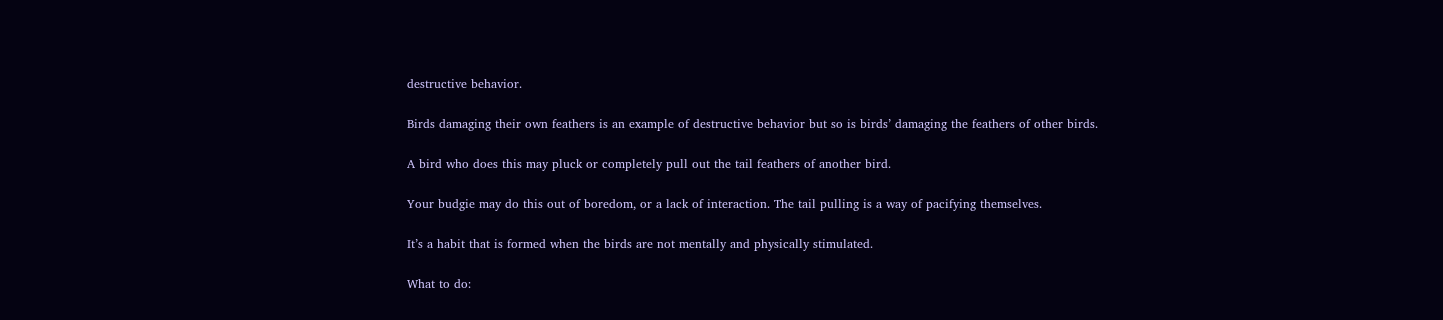destructive behavior.

Birds damaging their own feathers is an example of destructive behavior but so is birds’ damaging the feathers of other birds.

A bird who does this may pluck or completely pull out the tail feathers of another bird.

Your budgie may do this out of boredom, or a lack of interaction. The tail pulling is a way of pacifying themselves.

It’s a habit that is formed when the birds are not mentally and physically stimulated.

What to do: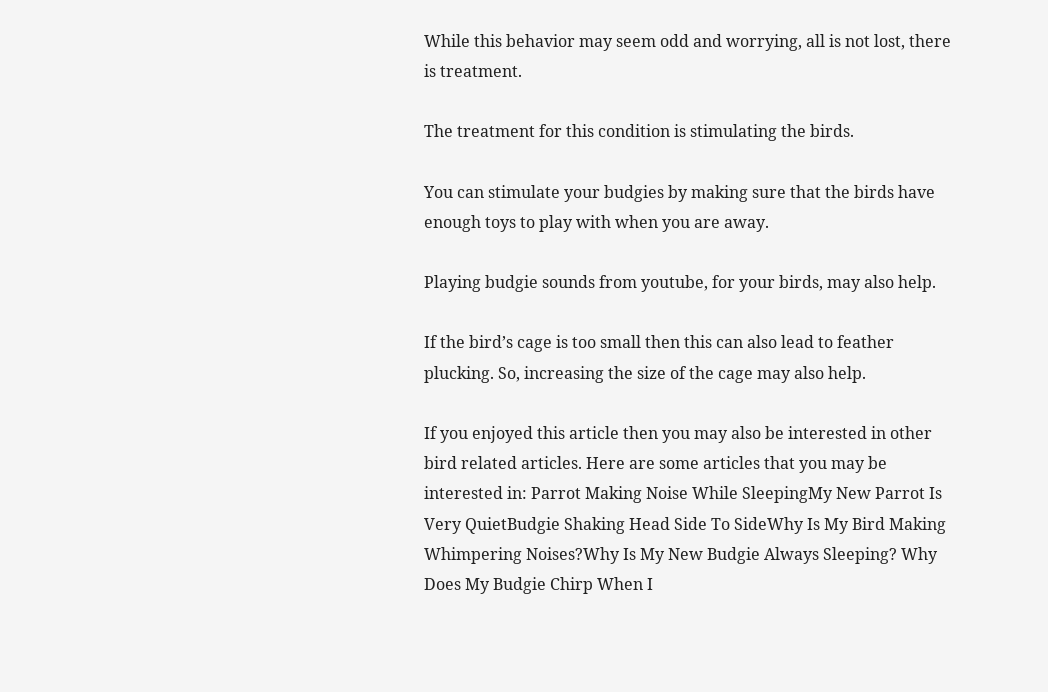While this behavior may seem odd and worrying, all is not lost, there is treatment.

The treatment for this condition is stimulating the birds.

You can stimulate your budgies by making sure that the birds have enough toys to play with when you are away.

Playing budgie sounds from youtube, for your birds, may also help.

If the bird’s cage is too small then this can also lead to feather plucking. So, increasing the size of the cage may also help.

If you enjoyed this article then you may also be interested in other bird related articles. Here are some articles that you may be interested in: Parrot Making Noise While SleepingMy New Parrot Is Very QuietBudgie Shaking Head Side To SideWhy Is My Bird Making Whimpering Noises?Why Is My New Budgie Always Sleeping? Why Does My Budgie Chirp When I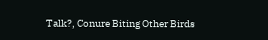Talk?, Conure Biting Other Birds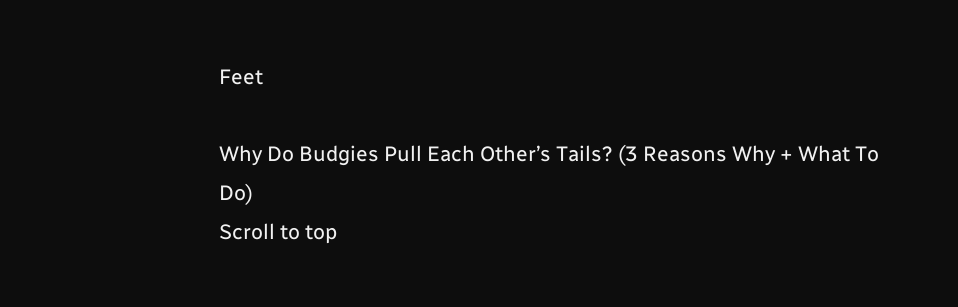Feet

Why Do Budgies Pull Each Other’s Tails? (3 Reasons Why + What To Do)
Scroll to top